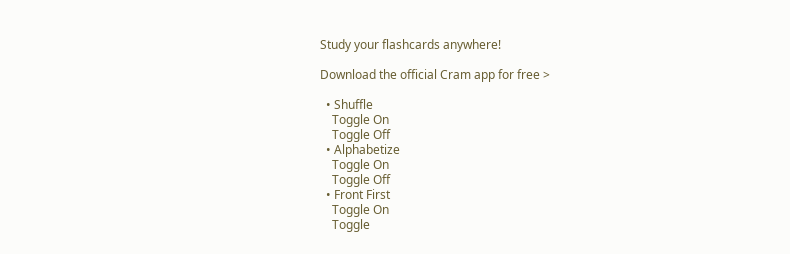Study your flashcards anywhere!

Download the official Cram app for free >

  • Shuffle
    Toggle On
    Toggle Off
  • Alphabetize
    Toggle On
    Toggle Off
  • Front First
    Toggle On
    Toggle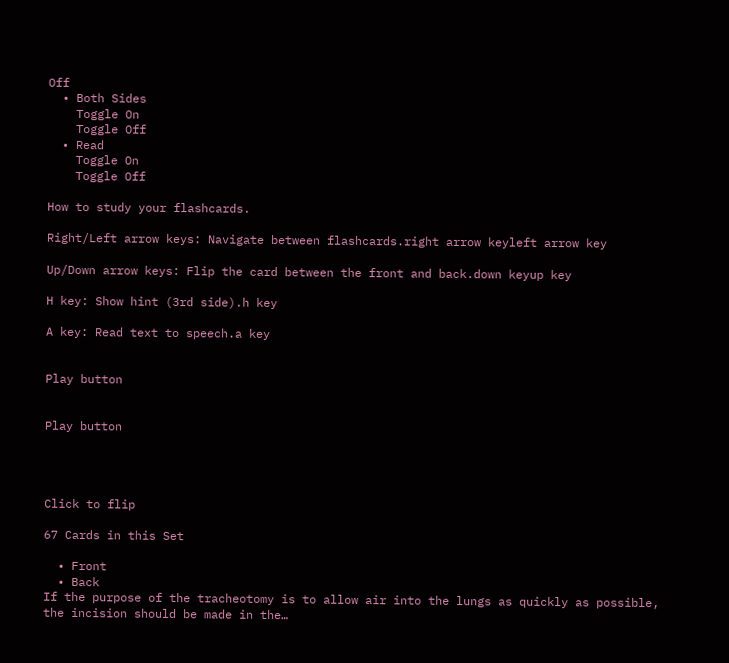Off
  • Both Sides
    Toggle On
    Toggle Off
  • Read
    Toggle On
    Toggle Off

How to study your flashcards.

Right/Left arrow keys: Navigate between flashcards.right arrow keyleft arrow key

Up/Down arrow keys: Flip the card between the front and back.down keyup key

H key: Show hint (3rd side).h key

A key: Read text to speech.a key


Play button


Play button




Click to flip

67 Cards in this Set

  • Front
  • Back
If the purpose of the tracheotomy is to allow air into the lungs as quickly as possible, the incision should be made in the…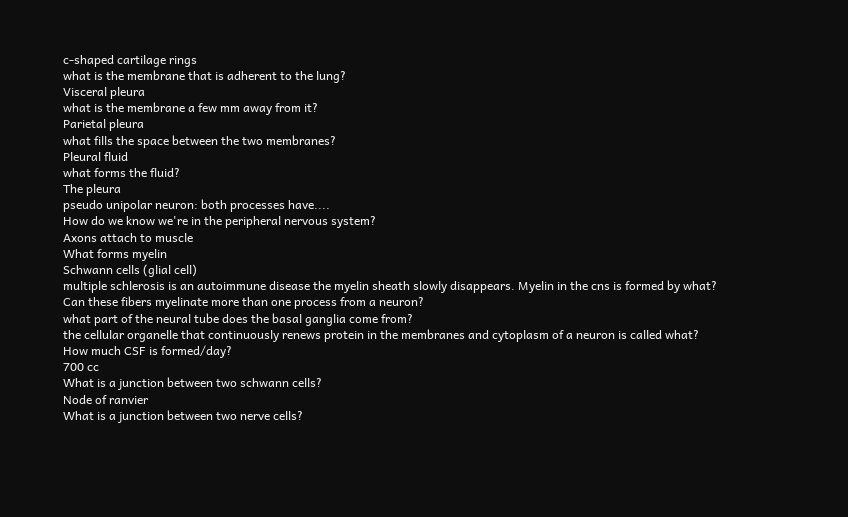c-shaped cartilage rings
what is the membrane that is adherent to the lung?
Visceral pleura
what is the membrane a few mm away from it?
Parietal pleura
what fills the space between the two membranes?
Pleural fluid
what forms the fluid?
The pleura
pseudo unipolar neuron: both processes have....
How do we know we're in the peripheral nervous system?
Axons attach to muscle
What forms myelin
Schwann cells (glial cell)
multiple schlerosis is an autoimmune disease the myelin sheath slowly disappears. Myelin in the cns is formed by what?
Can these fibers myelinate more than one process from a neuron?
what part of the neural tube does the basal ganglia come from?
the cellular organelle that continuously renews protein in the membranes and cytoplasm of a neuron is called what?
How much CSF is formed/day?
700 cc
What is a junction between two schwann cells?
Node of ranvier
What is a junction between two nerve cells?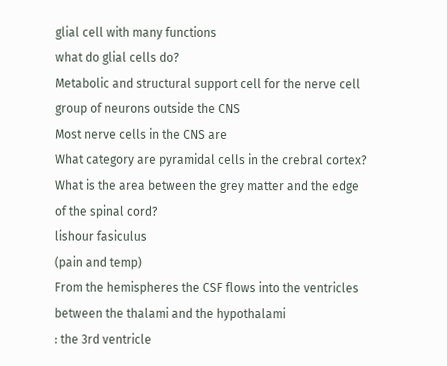glial cell with many functions
what do glial cells do?
Metabolic and structural support cell for the nerve cell
group of neurons outside the CNS
Most nerve cells in the CNS are
What category are pyramidal cells in the crebral cortex?
What is the area between the grey matter and the edge of the spinal cord?
lishour fasiculus
(pain and temp)
From the hemispheres the CSF flows into the ventricles between the thalami and the hypothalami
: the 3rd ventricle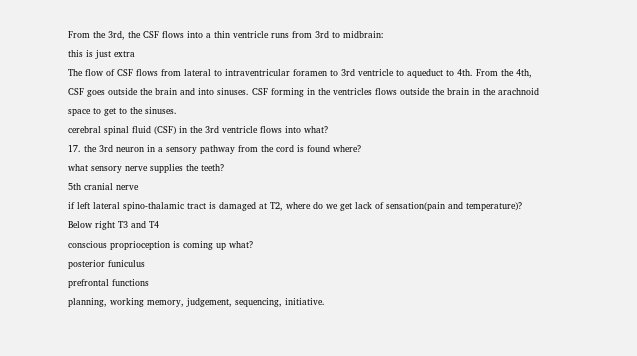From the 3rd, the CSF flows into a thin ventricle runs from 3rd to midbrain:
this is just extra
The flow of CSF flows from lateral to intraventricular foramen to 3rd ventricle to aqueduct to 4th. From the 4th, CSF goes outside the brain and into sinuses. CSF forming in the ventricles flows outside the brain in the arachnoid space to get to the sinuses.
cerebral spinal fluid (CSF) in the 3rd ventricle flows into what?
17. the 3rd neuron in a sensory pathway from the cord is found where?
what sensory nerve supplies the teeth?
5th cranial nerve
if left lateral spino-thalamic tract is damaged at T2, where do we get lack of sensation(pain and temperature)?
Below right T3 and T4
conscious proprioception is coming up what?
posterior funiculus
prefrontal functions
planning, working memory, judgement, sequencing, initiative.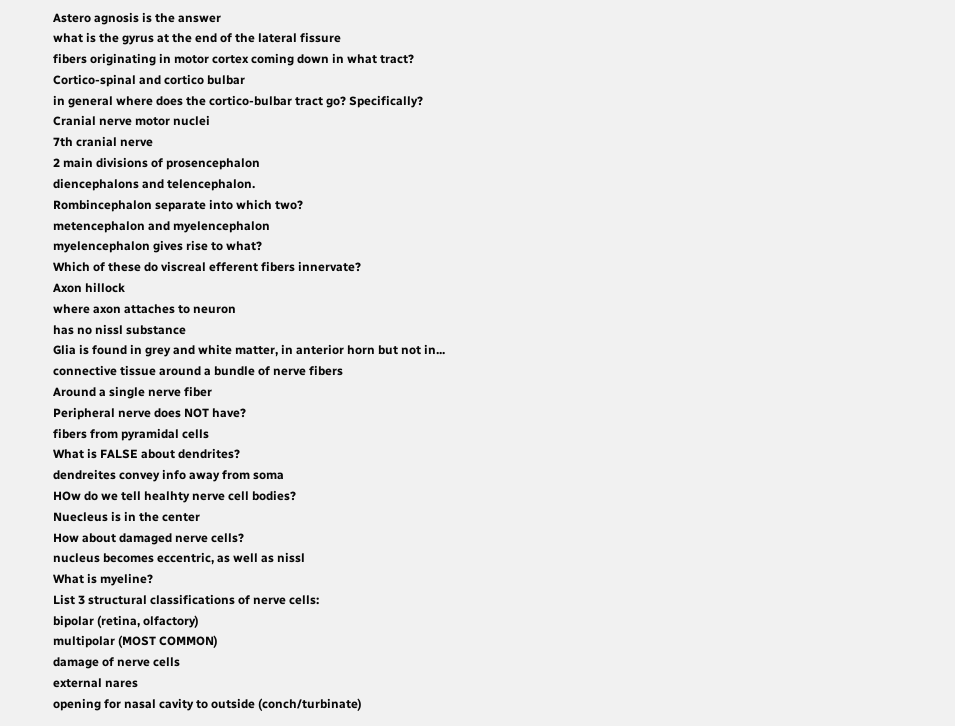Astero agnosis is the answer
what is the gyrus at the end of the lateral fissure
fibers originating in motor cortex coming down in what tract?
Cortico-spinal and cortico bulbar
in general where does the cortico-bulbar tract go? Specifically?
Cranial nerve motor nuclei
7th cranial nerve
2 main divisions of prosencephalon
diencephalons and telencephalon.
Rombincephalon separate into which two?
metencephalon and myelencephalon
myelencephalon gives rise to what?
Which of these do viscreal efferent fibers innervate?
Axon hillock
where axon attaches to neuron
has no nissl substance
Glia is found in grey and white matter, in anterior horn but not in...
connective tissue around a bundle of nerve fibers
Around a single nerve fiber
Peripheral nerve does NOT have?
fibers from pyramidal cells
What is FALSE about dendrites?
dendreites convey info away from soma
HOw do we tell healhty nerve cell bodies?
Nuecleus is in the center
How about damaged nerve cells?
nucleus becomes eccentric, as well as nissl
What is myeline?
List 3 structural classifications of nerve cells:
bipolar (retina, olfactory)
multipolar (MOST COMMON)
damage of nerve cells
external nares
opening for nasal cavity to outside (conch/turbinate)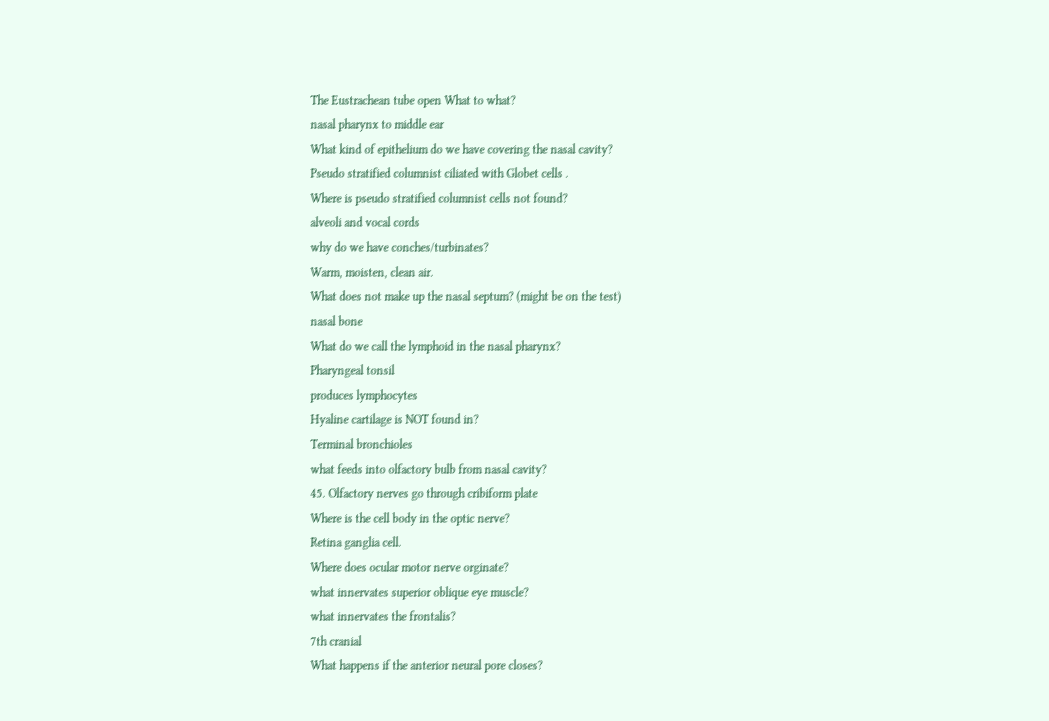The Eustrachean tube open What to what?
nasal pharynx to middle ear
What kind of epithelium do we have covering the nasal cavity?
Pseudo stratified columnist ciliated with Globet cells .
Where is pseudo stratified columnist cells not found?
alveoli and vocal cords
why do we have conches/turbinates?
Warm, moisten, clean air.
What does not make up the nasal septum? (might be on the test)
nasal bone
What do we call the lymphoid in the nasal pharynx?
Pharyngeal tonsil
produces lymphocytes
Hyaline cartilage is NOT found in?
Terminal bronchioles
what feeds into olfactory bulb from nasal cavity?
45. Olfactory nerves go through cribiform plate
Where is the cell body in the optic nerve?
Retina ganglia cell.
Where does ocular motor nerve orginate?
what innervates superior oblique eye muscle?
what innervates the frontalis?
7th cranial
What happens if the anterior neural pore closes?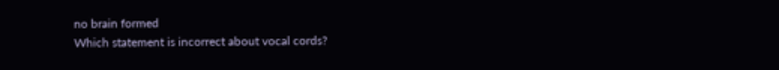no brain formed
Which statement is incorrect about vocal cords?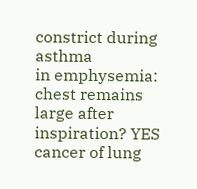constrict during asthma
in emphysemia:
chest remains large after inspiration? YES
cancer of lung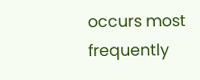occurs most frequently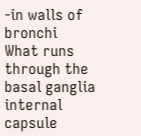-in walls of bronchi
What runs through the basal ganglia
internal capsule